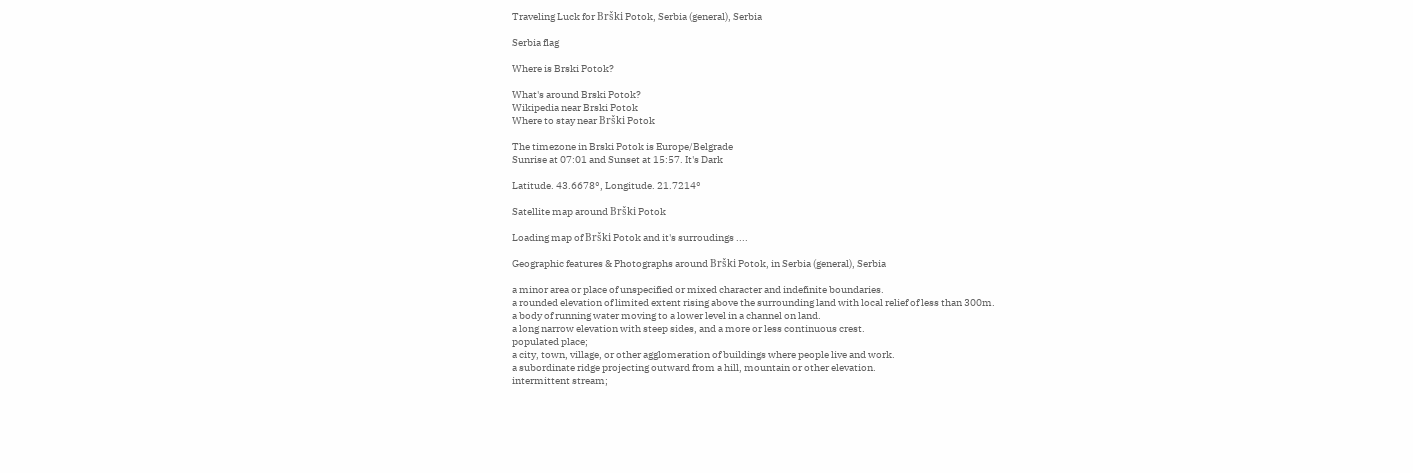Traveling Luck for Brški Potok, Serbia (general), Serbia

Serbia flag

Where is Brski Potok?

What's around Brski Potok?
Wikipedia near Brski Potok
Where to stay near Brški Potok

The timezone in Brski Potok is Europe/Belgrade
Sunrise at 07:01 and Sunset at 15:57. It's Dark

Latitude. 43.6678°, Longitude. 21.7214°

Satellite map around Brški Potok

Loading map of Brški Potok and it's surroudings ....

Geographic features & Photographs around Brški Potok, in Serbia (general), Serbia

a minor area or place of unspecified or mixed character and indefinite boundaries.
a rounded elevation of limited extent rising above the surrounding land with local relief of less than 300m.
a body of running water moving to a lower level in a channel on land.
a long narrow elevation with steep sides, and a more or less continuous crest.
populated place;
a city, town, village, or other agglomeration of buildings where people live and work.
a subordinate ridge projecting outward from a hill, mountain or other elevation.
intermittent stream;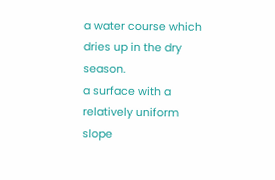a water course which dries up in the dry season.
a surface with a relatively uniform slope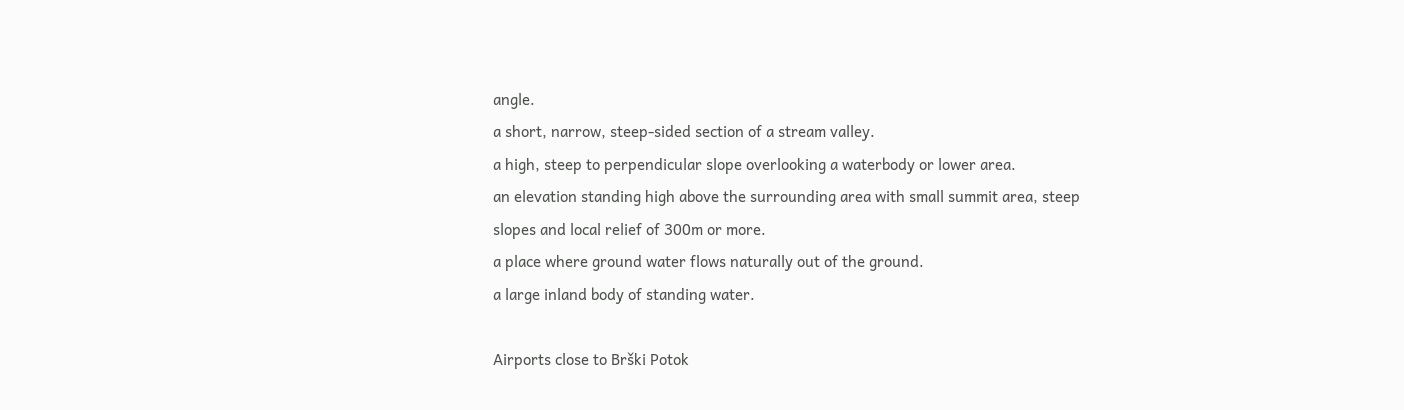angle.
a short, narrow, steep-sided section of a stream valley.
a high, steep to perpendicular slope overlooking a waterbody or lower area.
an elevation standing high above the surrounding area with small summit area, steep slopes and local relief of 300m or more.
a place where ground water flows naturally out of the ground.
a large inland body of standing water.

Airports close to Brški Potok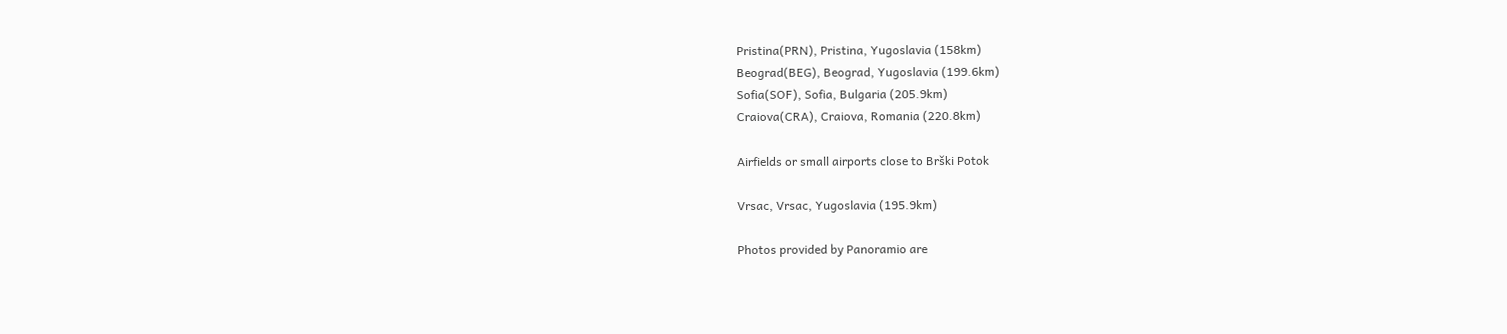Pristina(PRN), Pristina, Yugoslavia (158km)
Beograd(BEG), Beograd, Yugoslavia (199.6km)
Sofia(SOF), Sofia, Bulgaria (205.9km)
Craiova(CRA), Craiova, Romania (220.8km)

Airfields or small airports close to Brški Potok

Vrsac, Vrsac, Yugoslavia (195.9km)

Photos provided by Panoramio are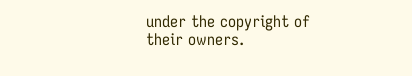under the copyright of their owners.